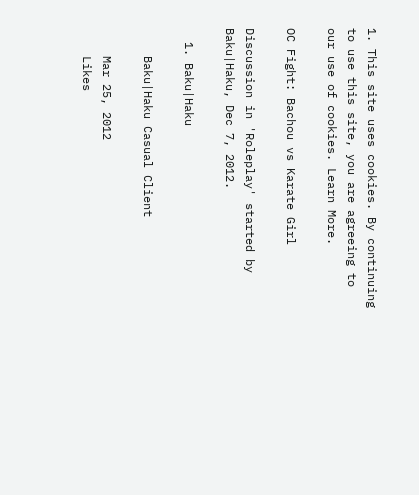1. This site uses cookies. By continuing to use this site, you are agreeing to our use of cookies. Learn More.

OC Fight: Bachou vs Karate Girl

Discussion in 'Roleplay' started by Baku|Haku, Dec 7, 2012.

  1. Baku|Haku

    Baku|Haku Casual Client

    Mar 25, 2012
    Likes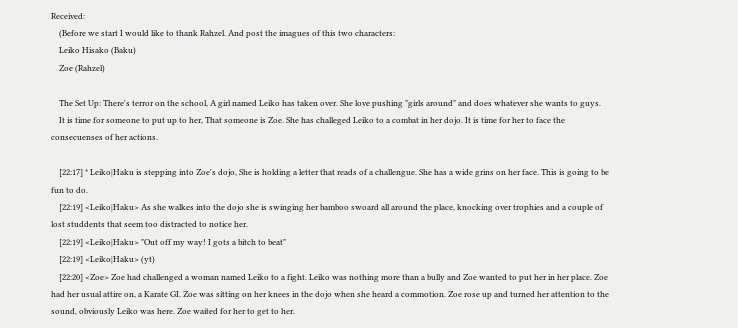Received:
    (Before we start I would like to thank Rahzel. And post the imagues of this two characters:
    Leiko Hisako (Baku)
    Zoe (Rahzel)

    The Set Up: There's terror on the school, A girl named Leiko has taken over. She love pushing "girls around" and does whatever she wants to guys.
    It is time for someone to put up to her, That someone is Zoe. She has challeged Leiko to a combat in her dojo. It is time for her to face the consecuenses of her actions.

    [22:17] * Leiko|Haku is stepping into Zoe's dojo, She is holding a letter that reads of a challengue. She has a wide grins on her face. This is going to be fun to do.
    [22:19] <Leiko|Haku> As she walkes into the dojo she is swinging her bamboo swoard all around the place, knocking over trophies and a couple of lost studdents that seem too distracted to notice her.
    [22:19] <Leiko|Haku> "Out off my way! I gots a bitch to beat"
    [22:19] <Leiko|Haku> (yt)
    [22:20] <Zoe> Zoe had challenged a woman named Leiko to a fight. Leiko was nothing more than a bully and Zoe wanted to put her in her place. Zoe had her usual attire on, a Karate GI. Zoe was sitting on her knees in the dojo when she heard a commotion. Zoe rose up and turned her attention to the sound, obviously Leiko was here. Zoe waited for her to get to her.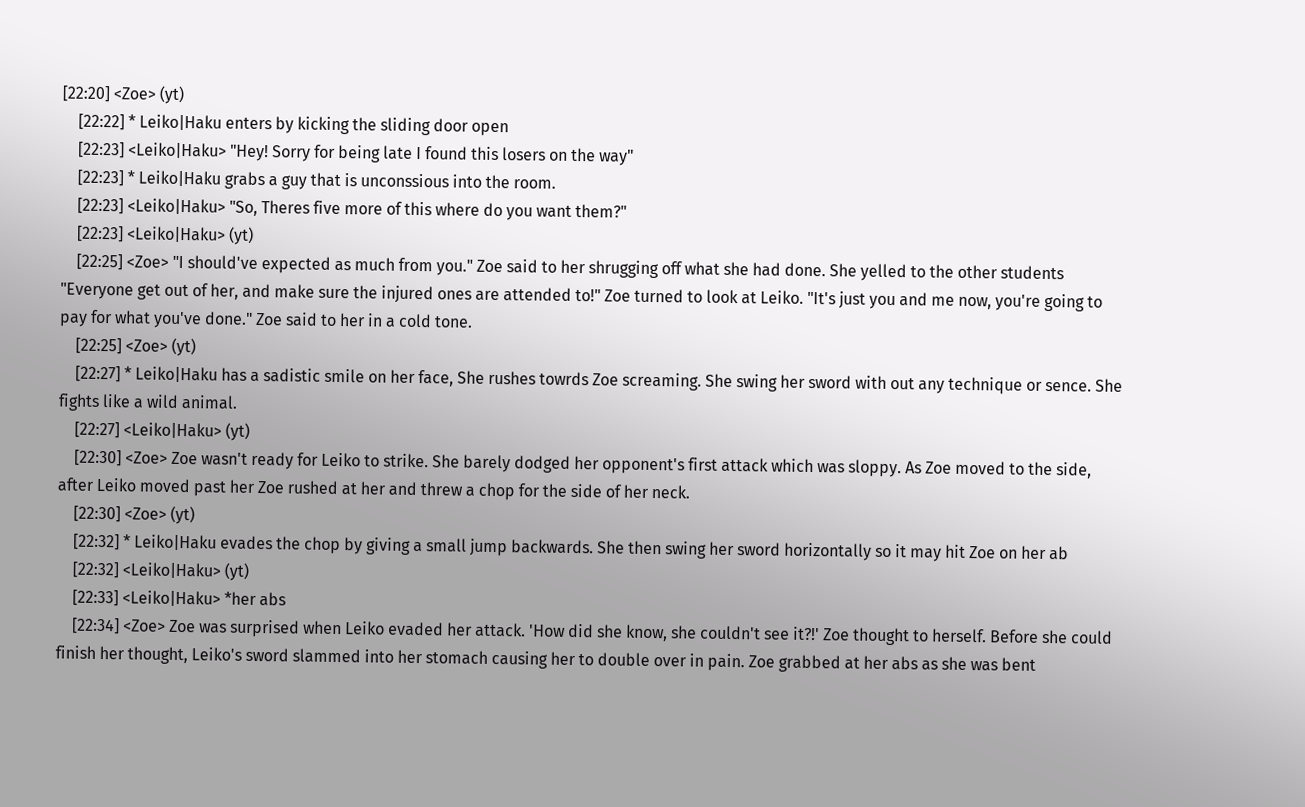[22:20] <Zoe> (yt)
    [22:22] * Leiko|Haku enters by kicking the sliding door open
    [22:23] <Leiko|Haku> "Hey! Sorry for being late I found this losers on the way"
    [22:23] * Leiko|Haku grabs a guy that is unconssious into the room.
    [22:23] <Leiko|Haku> "So, Theres five more of this where do you want them?"
    [22:23] <Leiko|Haku> (yt)
    [22:25] <Zoe> "I should've expected as much from you." Zoe said to her shrugging off what she had done. She yelled to the other students "Everyone get out of her, and make sure the injured ones are attended to!" Zoe turned to look at Leiko. "It's just you and me now, you're going to pay for what you've done." Zoe said to her in a cold tone.
    [22:25] <Zoe> (yt)
    [22:27] * Leiko|Haku has a sadistic smile on her face, She rushes towrds Zoe screaming. She swing her sword with out any technique or sence. She fights like a wild animal.
    [22:27] <Leiko|Haku> (yt)
    [22:30] <Zoe> Zoe wasn't ready for Leiko to strike. She barely dodged her opponent's first attack which was sloppy. As Zoe moved to the side, after Leiko moved past her Zoe rushed at her and threw a chop for the side of her neck.
    [22:30] <Zoe> (yt)
    [22:32] * Leiko|Haku evades the chop by giving a small jump backwards. She then swing her sword horizontally so it may hit Zoe on her ab
    [22:32] <Leiko|Haku> (yt)
    [22:33] <Leiko|Haku> *her abs
    [22:34] <Zoe> Zoe was surprised when Leiko evaded her attack. 'How did she know, she couldn't see it?!' Zoe thought to herself. Before she could finish her thought, Leiko's sword slammed into her stomach causing her to double over in pain. Zoe grabbed at her abs as she was bent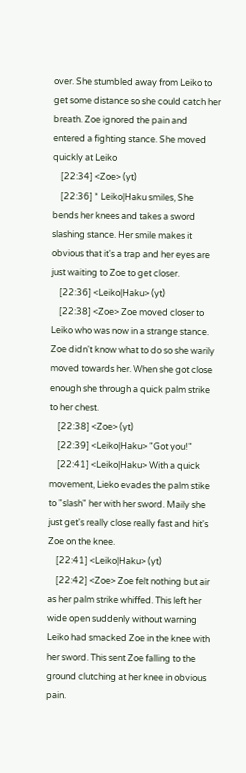over. She stumbled away from Leiko to get some distance so she could catch her breath. Zoe ignored the pain and entered a fighting stance. She moved quickly at Leiko
    [22:34] <Zoe> (yt)
    [22:36] * Leiko|Haku smiles, She bends her knees and takes a sword slashing stance. Her smile makes it obvious that it's a trap and her eyes are just waiting to Zoe to get closer.
    [22:36] <Leiko|Haku> (yt)
    [22:38] <Zoe> Zoe moved closer to Leiko who was now in a strange stance. Zoe didn't know what to do so she warily moved towards her. When she got close enough she through a quick palm strike to her chest.
    [22:38] <Zoe> (yt)
    [22:39] <Leiko|Haku> "Got you!"
    [22:41] <Leiko|Haku> With a quick movement, Lieko evades the palm stike to "slash" her with her sword. Maily she just get's really close really fast and hit's Zoe on the knee.
    [22:41] <Leiko|Haku> (yt)
    [22:42] <Zoe> Zoe felt nothing but air as her palm strike whiffed. This left her wide open suddenly without warning Leiko had smacked Zoe in the knee with her sword. This sent Zoe falling to the ground clutching at her knee in obvious pain.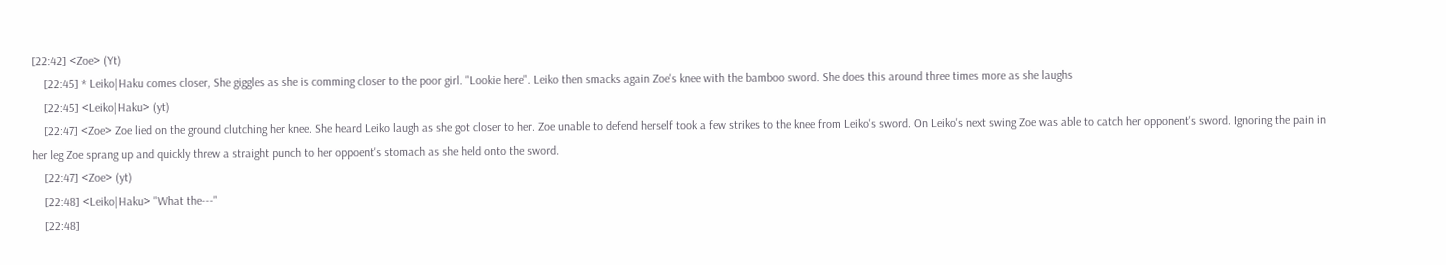[22:42] <Zoe> (Yt)
    [22:45] * Leiko|Haku comes closer, She giggles as she is comming closer to the poor girl. "Lookie here". Leiko then smacks again Zoe's knee with the bamboo sword. She does this around three times more as she laughs
    [22:45] <Leiko|Haku> (yt)
    [22:47] <Zoe> Zoe lied on the ground clutching her knee. She heard Leiko laugh as she got closer to her. Zoe unable to defend herself took a few strikes to the knee from Leiko's sword. On Leiko's next swing Zoe was able to catch her opponent's sword. Ignoring the pain in her leg Zoe sprang up and quickly threw a straight punch to her oppoent's stomach as she held onto the sword.
    [22:47] <Zoe> (yt)
    [22:48] <Leiko|Haku> "What the---"
    [22:48]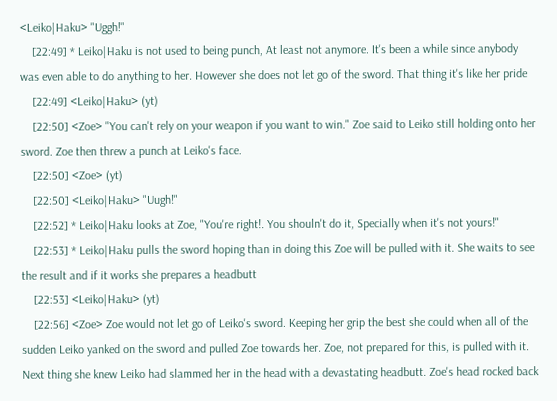<Leiko|Haku> "Uggh!"
    [22:49] * Leiko|Haku is not used to being punch, At least not anymore. It's been a while since anybody was even able to do anything to her. However she does not let go of the sword. That thing it's like her pride
    [22:49] <Leiko|Haku> (yt)
    [22:50] <Zoe> "You can't rely on your weapon if you want to win." Zoe said to Leiko still holding onto her sword. Zoe then threw a punch at Leiko's face.
    [22:50] <Zoe> (yt)
    [22:50] <Leiko|Haku> "Uugh!"
    [22:52] * Leiko|Haku looks at Zoe, "You're right!. You shouln't do it, Specially when it's not yours!"
    [22:53] * Leiko|Haku pulls the sword hoping than in doing this Zoe will be pulled with it. She waits to see the result and if it works she prepares a headbutt
    [22:53] <Leiko|Haku> (yt)
    [22:56] <Zoe> Zoe would not let go of Leiko's sword. Keeping her grip the best she could when all of the sudden Leiko yanked on the sword and pulled Zoe towards her. Zoe, not prepared for this, is pulled with it. Next thing she knew Leiko had slammed her in the head with a devastating headbutt. Zoe's head rocked back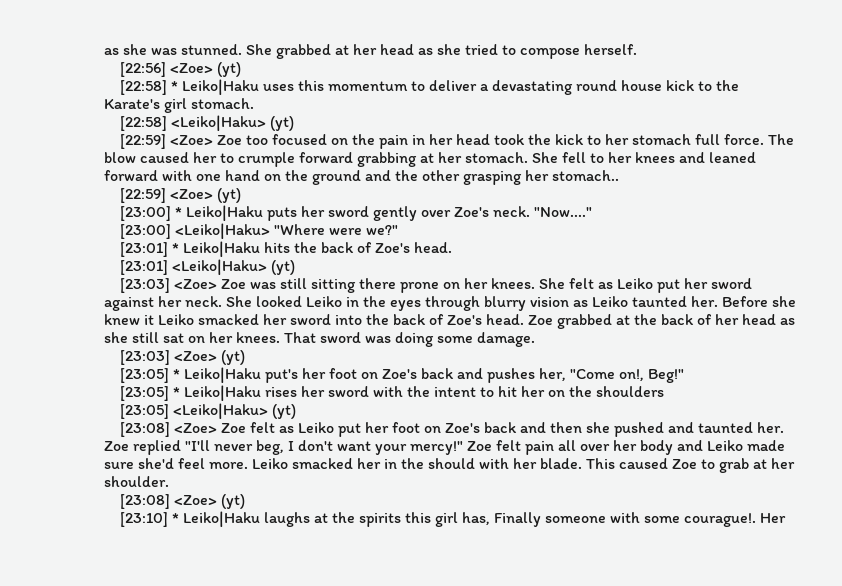as she was stunned. She grabbed at her head as she tried to compose herself.
    [22:56] <Zoe> (yt)
    [22:58] * Leiko|Haku uses this momentum to deliver a devastating round house kick to the Karate's girl stomach.
    [22:58] <Leiko|Haku> (yt)
    [22:59] <Zoe> Zoe too focused on the pain in her head took the kick to her stomach full force. The blow caused her to crumple forward grabbing at her stomach. She fell to her knees and leaned forward with one hand on the ground and the other grasping her stomach..
    [22:59] <Zoe> (yt)
    [23:00] * Leiko|Haku puts her sword gently over Zoe's neck. "Now...."
    [23:00] <Leiko|Haku> "Where were we?"
    [23:01] * Leiko|Haku hits the back of Zoe's head.
    [23:01] <Leiko|Haku> (yt)
    [23:03] <Zoe> Zoe was still sitting there prone on her knees. She felt as Leiko put her sword against her neck. She looked Leiko in the eyes through blurry vision as Leiko taunted her. Before she knew it Leiko smacked her sword into the back of Zoe's head. Zoe grabbed at the back of her head as she still sat on her knees. That sword was doing some damage.
    [23:03] <Zoe> (yt)
    [23:05] * Leiko|Haku put's her foot on Zoe's back and pushes her, "Come on!, Beg!"
    [23:05] * Leiko|Haku rises her sword with the intent to hit her on the shoulders
    [23:05] <Leiko|Haku> (yt)
    [23:08] <Zoe> Zoe felt as Leiko put her foot on Zoe's back and then she pushed and taunted her. Zoe replied "I'll never beg, I don't want your mercy!" Zoe felt pain all over her body and Leiko made sure she'd feel more. Leiko smacked her in the should with her blade. This caused Zoe to grab at her shoulder.
    [23:08] <Zoe> (yt)
    [23:10] * Leiko|Haku laughs at the spirits this girl has, Finally someone with some courague!. Her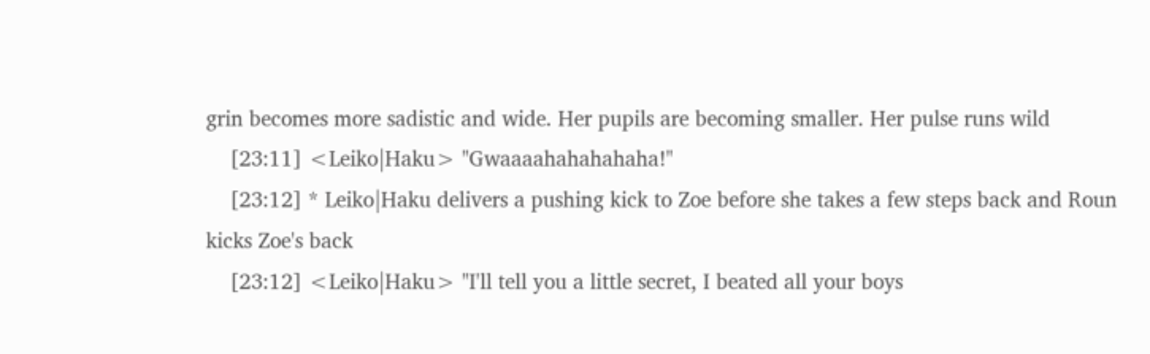grin becomes more sadistic and wide. Her pupils are becoming smaller. Her pulse runs wild
    [23:11] <Leiko|Haku> "Gwaaaahahahahaha!"
    [23:12] * Leiko|Haku delivers a pushing kick to Zoe before she takes a few steps back and Roun kicks Zoe's back
    [23:12] <Leiko|Haku> "I'll tell you a little secret, I beated all your boys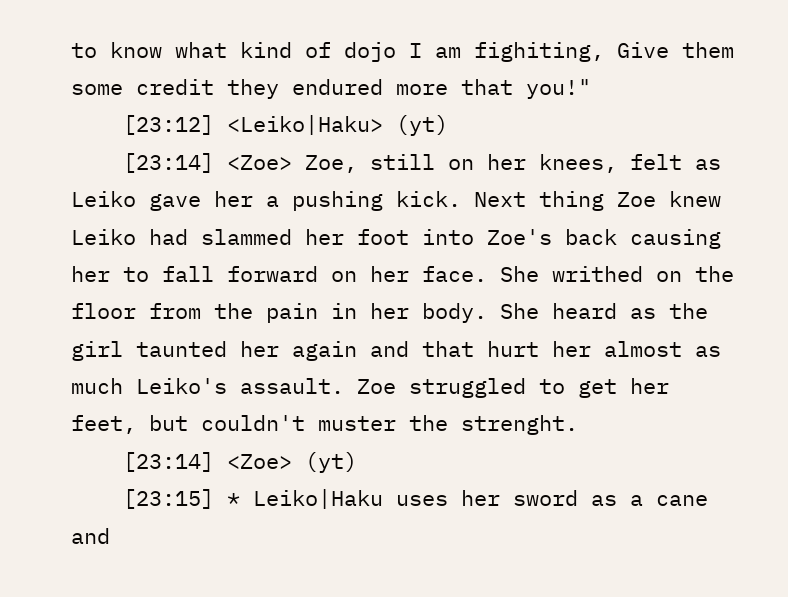to know what kind of dojo I am fighiting, Give them some credit they endured more that you!"
    [23:12] <Leiko|Haku> (yt)
    [23:14] <Zoe> Zoe, still on her knees, felt as Leiko gave her a pushing kick. Next thing Zoe knew Leiko had slammed her foot into Zoe's back causing her to fall forward on her face. She writhed on the floor from the pain in her body. She heard as the girl taunted her again and that hurt her almost as much Leiko's assault. Zoe struggled to get her feet, but couldn't muster the strenght.
    [23:14] <Zoe> (yt)
    [23:15] * Leiko|Haku uses her sword as a cane and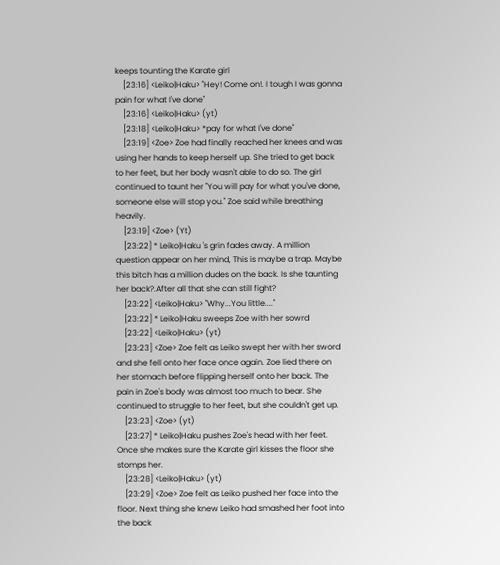keeps tounting the Karate girl
    [23:16] <Leiko|Haku> "Hey! Come on!. I tough I was gonna pain for what I've done"
    [23:16] <Leiko|Haku> (yt)
    [23:18] <Leiko|Haku> *pay for what I've done"
    [23:19] <Zoe> Zoe had finally reached her knees and was using her hands to keep herself up. She tried to get back to her feet, but her body wasn't able to do so. The girl continued to taunt her "You will pay for what you've done, someone else will stop you." Zoe said while breathing heavily.
    [23:19] <Zoe> (Yt)
    [23:22] * Leiko|Haku 's grin fades away. A million question appear on her mind, This is maybe a trap. Maybe this bitch has a million dudes on the back. Is she taunting her back?.After all that she can still fight?
    [23:22] <Leiko|Haku> "Why...You little...."
    [23:22] * Leiko|Haku sweeps Zoe with her sowrd
    [23:22] <Leiko|Haku> (yt)
    [23:23] <Zoe> Zoe felt as Leiko swept her with her sword and she fell onto her face once again. Zoe lied there on her stomach before flipping herself onto her back. The pain in Zoe's body was almost too much to bear. She continued to struggle to her feet, but she couldn't get up.
    [23:23] <Zoe> (yt)
    [23:27] * Leiko|Haku pushes Zoe's head with her feet. Once she makes sure the Karate girl kisses the floor she stomps her.
    [23:28] <Leiko|Haku> (yt)
    [23:29] <Zoe> Zoe felt as Leiko pushed her face into the floor. Next thing she knew Leiko had smashed her foot into the back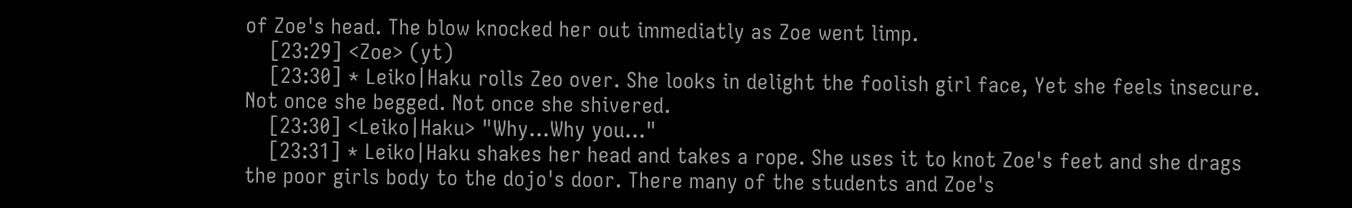of Zoe's head. The blow knocked her out immediatly as Zoe went limp.
    [23:29] <Zoe> (yt)
    [23:30] * Leiko|Haku rolls Zeo over. She looks in delight the foolish girl face, Yet she feels insecure. Not once she begged. Not once she shivered.
    [23:30] <Leiko|Haku> "Why...Why you..."
    [23:31] * Leiko|Haku shakes her head and takes a rope. She uses it to knot Zoe's feet and she drags the poor girls body to the dojo's door. There many of the students and Zoe's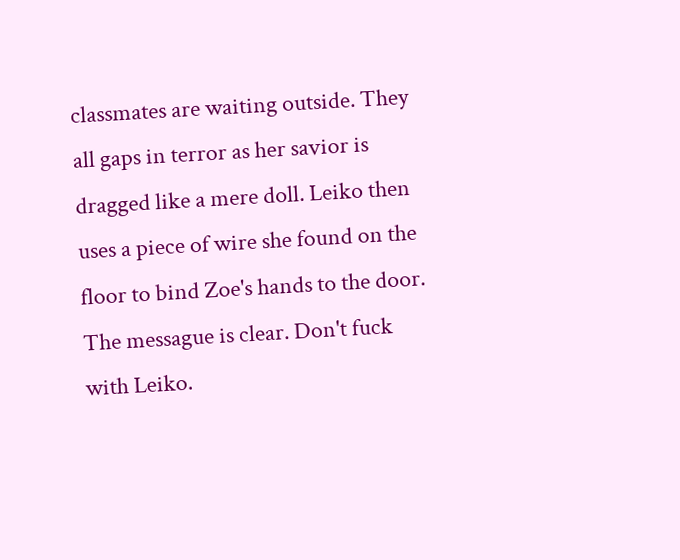classmates are waiting outside. They all gaps in terror as her savior is dragged like a mere doll. Leiko then uses a piece of wire she found on the floor to bind Zoe's hands to the door. The messague is clear. Don't fuck with Leiko.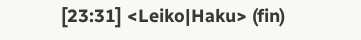[23:31] <Leiko|Haku> (fin)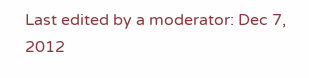Last edited by a moderator: Dec 7, 2012